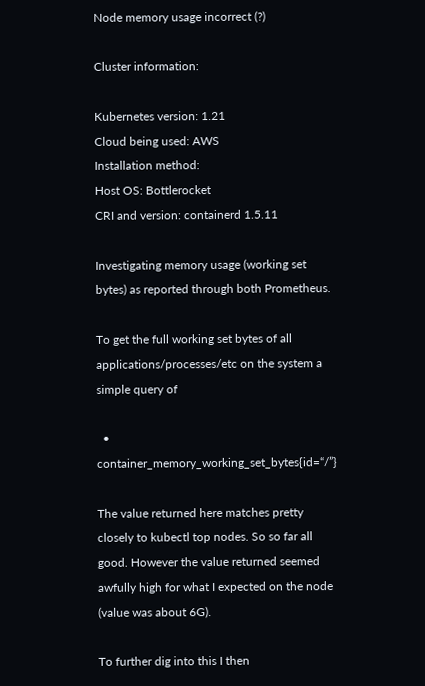Node memory usage incorrect (?)

Cluster information:

Kubernetes version: 1.21
Cloud being used: AWS
Installation method:
Host OS: Bottlerocket
CRI and version: containerd 1.5.11

Investigating memory usage (working set bytes) as reported through both Prometheus.

To get the full working set bytes of all applications/processes/etc on the system a simple query of

  • container_memory_working_set_bytes{id=“/”}

The value returned here matches pretty closely to kubectl top nodes. So so far all good. However the value returned seemed awfully high for what I expected on the node (value was about 6G).

To further dig into this I then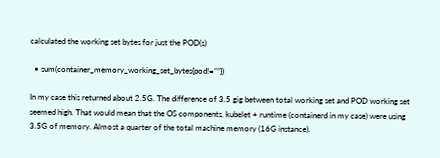calculated the working set bytes for just the POD(s)

  • sum(container_memory_working_set_bytes{pod!=“”})

In my case this returned about 2.5G. The difference of 3.5 gig between total working set and POD working set seemed high. That would mean that the OS components, kubelet + runtime (containerd in my case) were using 3.5G of memory. Almost a quarter of the total machine memory (16G instance).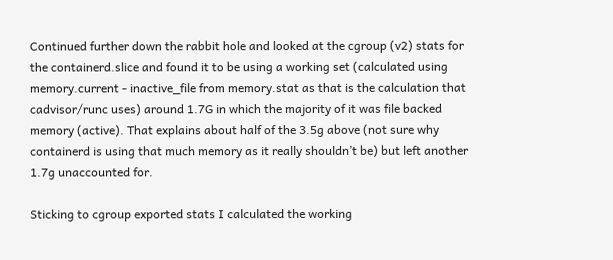Continued further down the rabbit hole and looked at the cgroup (v2) stats for the containerd.slice and found it to be using a working set (calculated using memory.current - inactive_file from memory.stat as that is the calculation that cadvisor/runc uses) around 1.7G in which the majority of it was file backed memory (active). That explains about half of the 3.5g above (not sure why containerd is using that much memory as it really shouldn’t be) but left another 1.7g unaccounted for.

Sticking to cgroup exported stats I calculated the working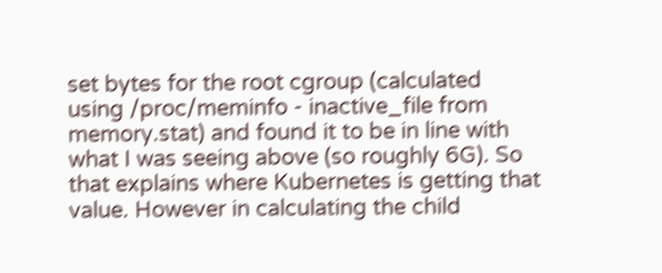set bytes for the root cgroup (calculated using /proc/meminfo - inactive_file from memory.stat) and found it to be in line with what I was seeing above (so roughly 6G). So that explains where Kubernetes is getting that value. However in calculating the child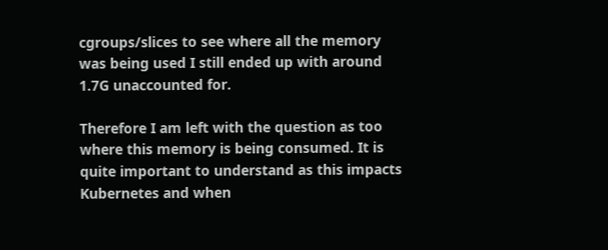cgroups/slices to see where all the memory was being used I still ended up with around 1.7G unaccounted for.

Therefore I am left with the question as too where this memory is being consumed. It is quite important to understand as this impacts Kubernetes and when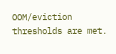OOM/eviction thresholds are met.